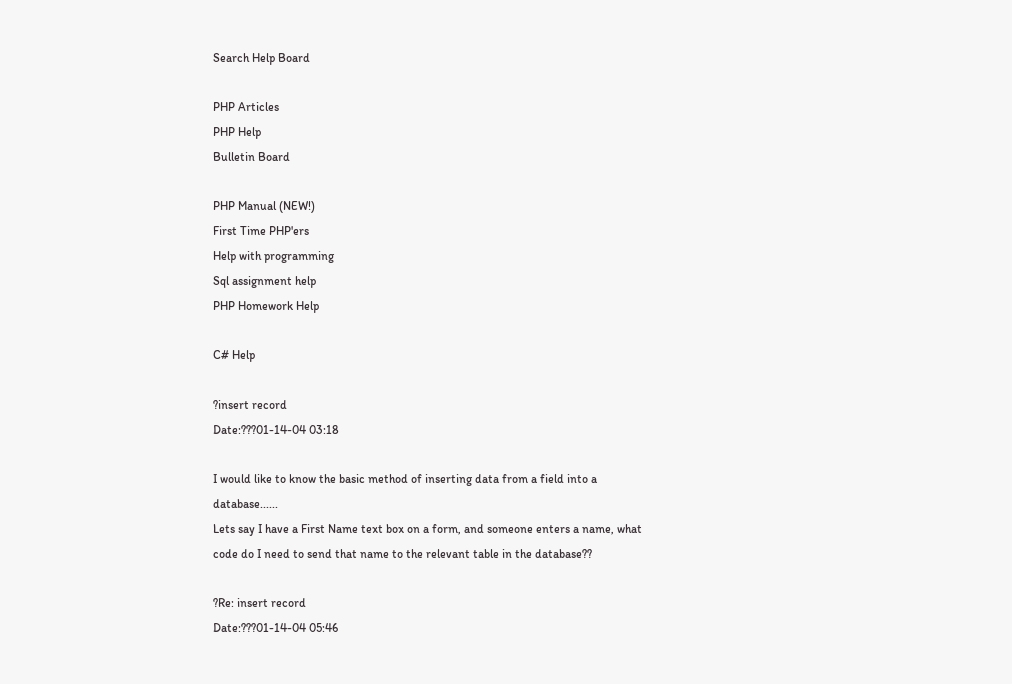Search Help Board

PHP Articles
PHP Help
Bulletin Board

PHP Manual (NEW!)
First Time PHP'ers
Help with programming
Sql assignment help
PHP Homework Help

C# Help

?insert record
Date:???01-14-04 03:18

I would like to know the basic method of inserting data from a field into a database......
Lets say I have a First Name text box on a form, and someone enters a name, what code do I need to send that name to the relevant table in the database??

?Re: insert record
Date:???01-14-04 05:46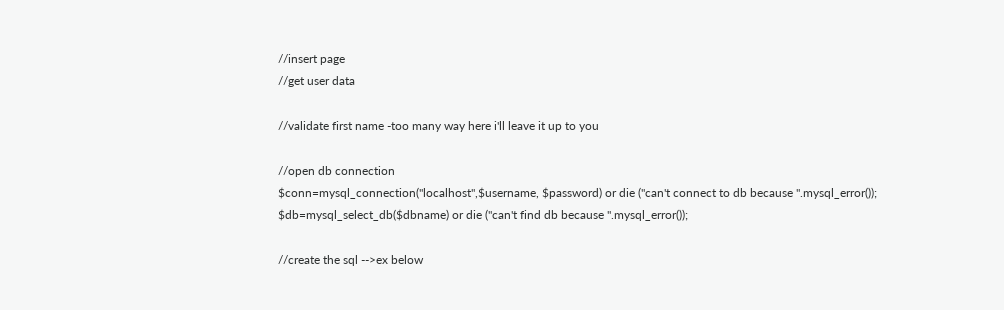//insert page
//get user data

//validate first name -too many way here i'll leave it up to you

//open db connection
$conn=mysql_connection("localhost",$username, $password) or die ("can't connect to db because ".mysql_error());
$db=mysql_select_db($dbname) or die ("can't find db because ".mysql_error());

//create the sql -->ex below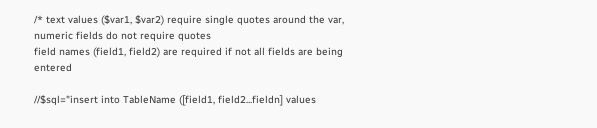/* text values ($var1, $var2) require single quotes around the var, numeric fields do not require quotes
field names (field1, field2) are required if not all fields are being entered

//$sql="insert into TableName ([field1, field2...fieldn] values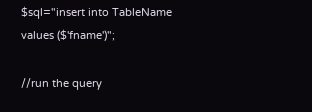$sql="insert into TableName values ($'fname')";

//run the query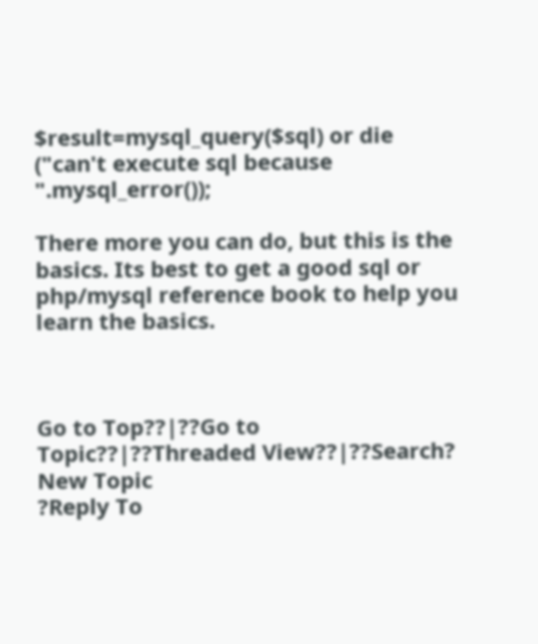$result=mysql_query($sql) or die ("can't execute sql because ".mysql_error());

There more you can do, but this is the basics. Its best to get a good sql or php/mysql reference book to help you learn the basics.



Go to Top??|??Go to Topic??|??Threaded View??|??Search?
New Topic
?Reply To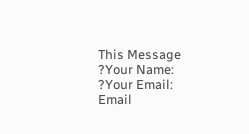This Message
?Your Name:
?Your Email:
Email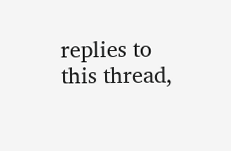replies to this thread,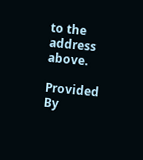to the address above.

Provided By